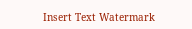Insert Text Watermark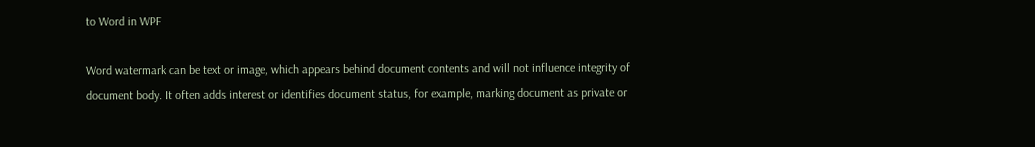to Word in WPF

Word watermark can be text or image, which appears behind document contents and will not influence integrity of document body. It often adds interest or identifies document status, for example, marking document as private or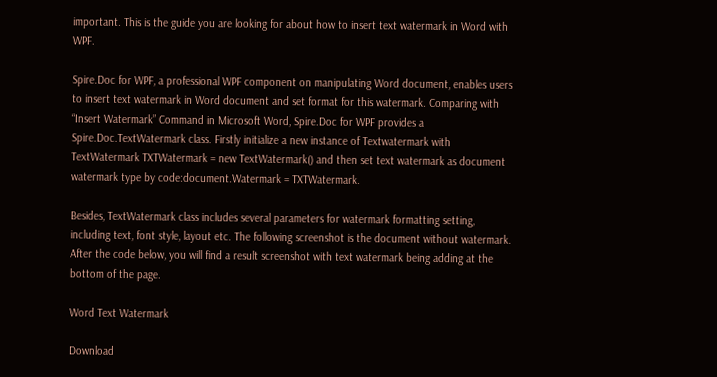important. This is the guide you are looking for about how to insert text watermark in Word with WPF.

Spire.Doc for WPF, a professional WPF component on manipulating Word document, enables users to insert text watermark in Word document and set format for this watermark. Comparing with “Insert Watermark” Command in Microsoft Word, Spire.Doc for WPF provides a Spire.Doc.TextWatermark class. Firstly initialize a new instance of Textwatermark with TextWatermark TXTWatermark = new TextWatermark() and then set text watermark as document watermark type by code:document.Watermark = TXTWatermark.

Besides, TextWatermark class includes several parameters for watermark formatting setting, including text, font style, layout etc. The following screenshot is the document without watermark. After the code below, you will find a result screenshot with text watermark being adding at the bottom of the page.

Word Text Watermark

Download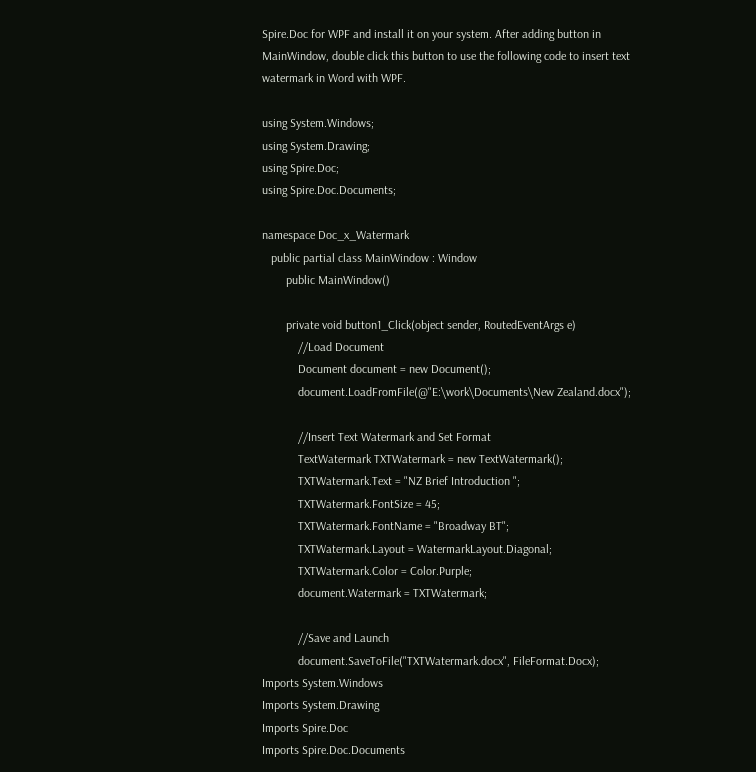Spire.Doc for WPF and install it on your system. After adding button in MainWindow, double click this button to use the following code to insert text watermark in Word with WPF.

using System.Windows;
using System.Drawing;
using Spire.Doc;
using Spire.Doc.Documents;

namespace Doc_x_Watermark
   public partial class MainWindow : Window
        public MainWindow()

        private void button1_Click(object sender, RoutedEventArgs e)
            //Load Document
            Document document = new Document();
            document.LoadFromFile(@"E:\work\Documents\New Zealand.docx");

            //Insert Text Watermark and Set Format
            TextWatermark TXTWatermark = new TextWatermark();
            TXTWatermark.Text = "NZ Brief Introduction ";
            TXTWatermark.FontSize = 45;
            TXTWatermark.FontName = "Broadway BT";
            TXTWatermark.Layout = WatermarkLayout.Diagonal;
            TXTWatermark.Color = Color.Purple;
            document.Watermark = TXTWatermark;

            //Save and Launch
            document.SaveToFile("TXTWatermark.docx", FileFormat.Docx);
Imports System.Windows
Imports System.Drawing
Imports Spire.Doc
Imports Spire.Doc.Documents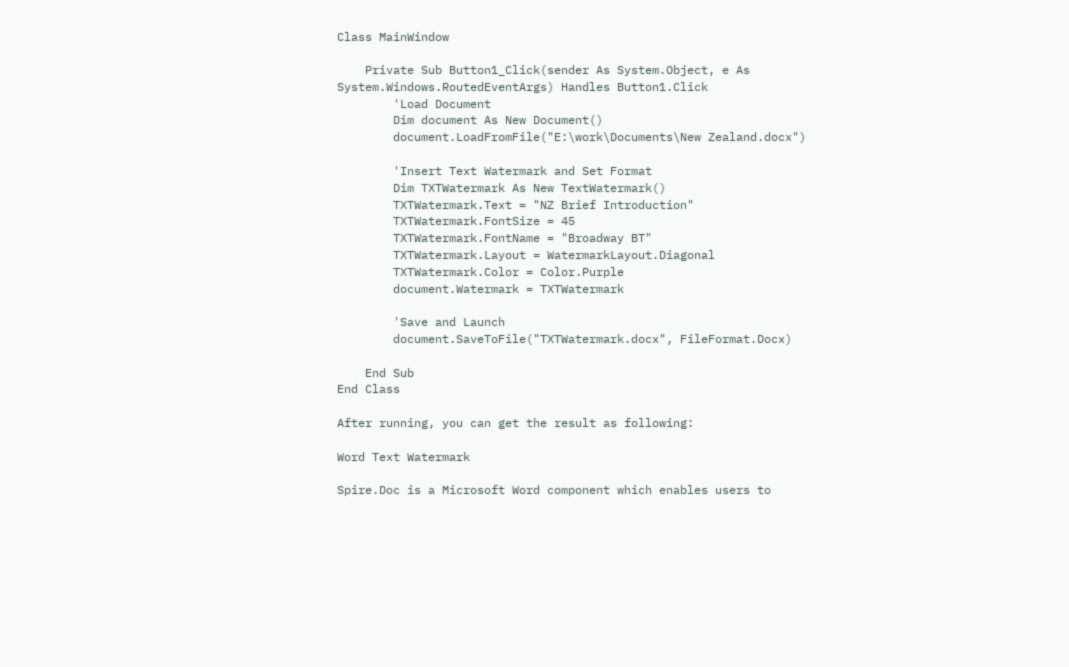Class MainWindow

    Private Sub Button1_Click(sender As System.Object, e As System.Windows.RoutedEventArgs) Handles Button1.Click
        'Load Document
        Dim document As New Document()
        document.LoadFromFile("E:\work\Documents\New Zealand.docx")

        'Insert Text Watermark and Set Format
        Dim TXTWatermark As New TextWatermark()
        TXTWatermark.Text = "NZ Brief Introduction"
        TXTWatermark.FontSize = 45
        TXTWatermark.FontName = "Broadway BT"
        TXTWatermark.Layout = WatermarkLayout.Diagonal
        TXTWatermark.Color = Color.Purple
        document.Watermark = TXTWatermark

        'Save and Launch
        document.SaveToFile("TXTWatermark.docx", FileFormat.Docx)

    End Sub
End Class

After running, you can get the result as following:

Word Text Watermark

Spire.Doc is a Microsoft Word component which enables users to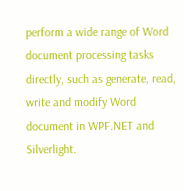perform a wide range of Word document processing tasks directly, such as generate, read, write and modify Word document in WPF.NET and Silverlight.